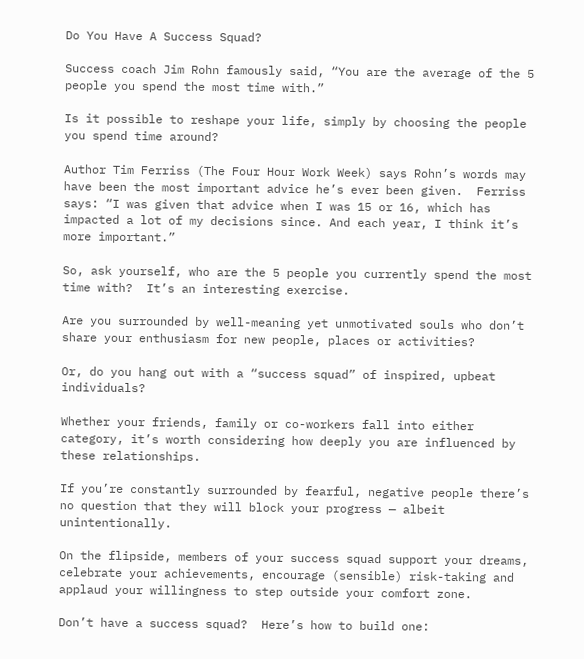Do You Have A Success Squad?

Success coach Jim Rohn famously said, “You are the average of the 5 people you spend the most time with.”

Is it possible to reshape your life, simply by choosing the people you spend time around?

Author Tim Ferriss (The Four Hour Work Week) says Rohn’s words may have been the most important advice he’s ever been given.  Ferriss says: “I was given that advice when I was 15 or 16, which has impacted a lot of my decisions since. And each year, I think it’s more important.”

So, ask yourself, who are the 5 people you currently spend the most time with?  It’s an interesting exercise.

Are you surrounded by well-meaning yet unmotivated souls who don’t share your enthusiasm for new people, places or activities?

Or, do you hang out with a “success squad” of inspired, upbeat individuals?

Whether your friends, family or co-workers fall into either category, it’s worth considering how deeply you are influenced by these relationships.

If you’re constantly surrounded by fearful, negative people there’s no question that they will block your progress — albeit unintentionally.

On the flipside, members of your success squad support your dreams, celebrate your achievements, encourage (sensible) risk-taking and applaud your willingness to step outside your comfort zone.

Don’t have a success squad?  Here’s how to build one: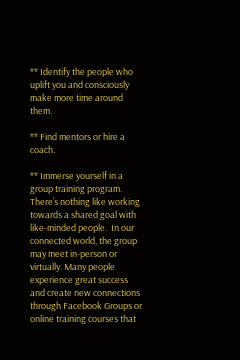** Identify the people who uplift you and consciously make more time around them.

** Find mentors or hire a coach.

** Immerse yourself in a group training program.  There’s nothing like working towards a shared goal with like-minded people.  In our connected world, the group may meet in-person or virtually. Many people experience great success and create new connections through Facebook Groups or online training courses that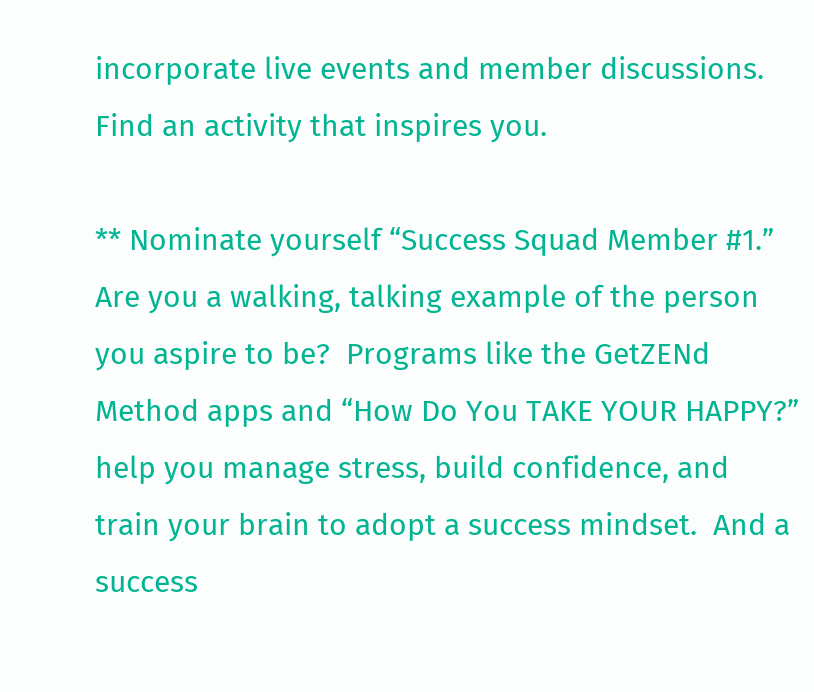incorporate live events and member discussions.  Find an activity that inspires you.

** Nominate yourself “Success Squad Member #1.”  Are you a walking, talking example of the person you aspire to be?  Programs like the GetZENd Method apps and “How Do You TAKE YOUR HAPPY?” help you manage stress, build confidence, and train your brain to adopt a success mindset.  And a success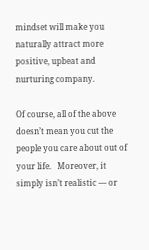mindset will make you naturally attract more positive, upbeat and nurturing company.

Of course, all of the above doesn’t mean you cut the people you care about out of your life.   Moreover, it simply isn’t realistic — or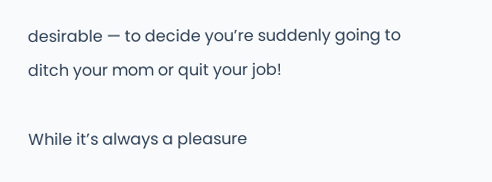desirable — to decide you’re suddenly going to ditch your mom or quit your job!

While it’s always a pleasure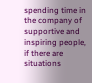spending time in the company of supportive and inspiring people, if there are situations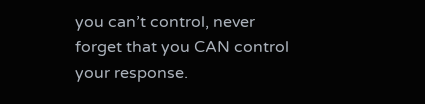you can’t control, never forget that you CAN control your response.